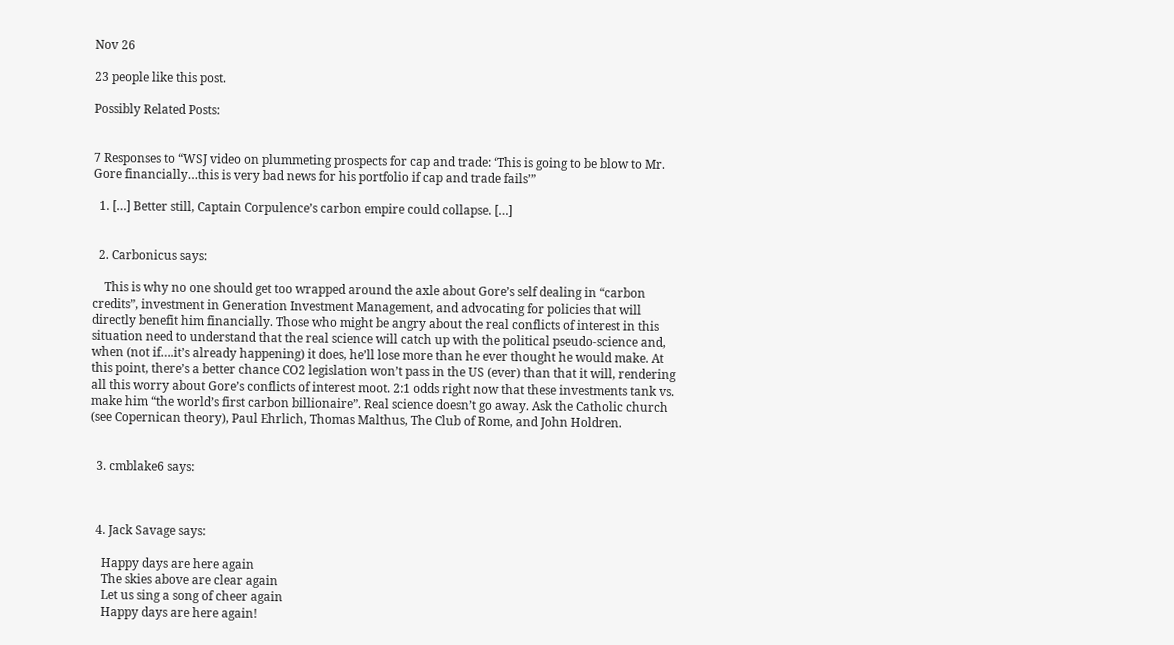Nov 26

23 people like this post.

Possibly Related Posts:


7 Responses to “WSJ video on plummeting prospects for cap and trade: ‘This is going to be blow to Mr. Gore financially…this is very bad news for his portfolio if cap and trade fails’”

  1. […] Better still, Captain Corpulence’s carbon empire could collapse. […]


  2. Carbonicus says:

    This is why no one should get too wrapped around the axle about Gore’s self dealing in “carbon credits”, investment in Generation Investment Management, and advocating for policies that will directly benefit him financially. Those who might be angry about the real conflicts of interest in this situation need to understand that the real science will catch up with the political pseudo-science and, when (not if….it’s already happening) it does, he’ll lose more than he ever thought he would make. At this point, there’s a better chance CO2 legislation won’t pass in the US (ever) than that it will, rendering all this worry about Gore’s conflicts of interest moot. 2:1 odds right now that these investments tank vs. make him “the world’s first carbon billionaire”. Real science doesn’t go away. Ask the Catholic church (see Copernican theory), Paul Ehrlich, Thomas Malthus, The Club of Rome, and John Holdren.


  3. cmblake6 says:



  4. Jack Savage says:

    Happy days are here again
    The skies above are clear again
    Let us sing a song of cheer again
    Happy days are here again!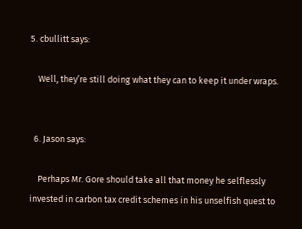5. cbullitt says:

    Well, they’re still doing what they can to keep it under wraps.


  6. Jason says:

    Perhaps Mr. Gore should take all that money he selflessly invested in carbon tax credit schemes in his unselfish quest to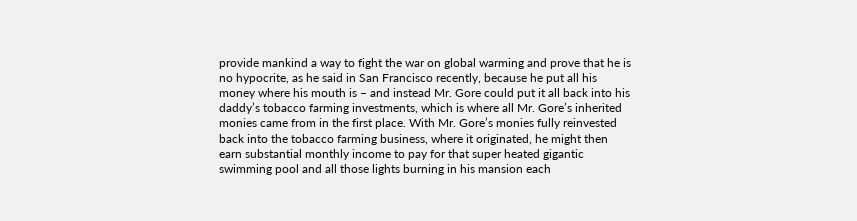provide mankind a way to fight the war on global warming and prove that he is no hypocrite, as he said in San Francisco recently, because he put all his money where his mouth is – and instead Mr. Gore could put it all back into his daddy’s tobacco farming investments, which is where all Mr. Gore’s inherited monies came from in the first place. With Mr. Gore’s monies fully reinvested back into the tobacco farming business, where it originated, he might then earn substantial monthly income to pay for that super heated gigantic swimming pool and all those lights burning in his mansion each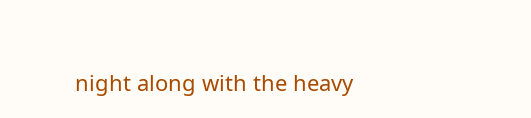night along with the heavy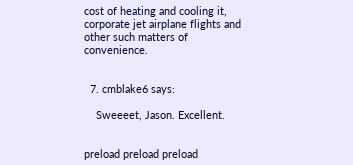cost of heating and cooling it, corporate jet airplane flights and other such matters of convenience.


  7. cmblake6 says:

    Sweeeet, Jason. Excellent.


preload preload preload